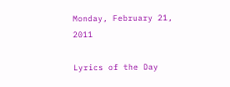Monday, February 21, 2011

Lyrics of the Day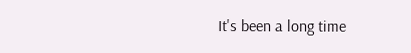It's been a long time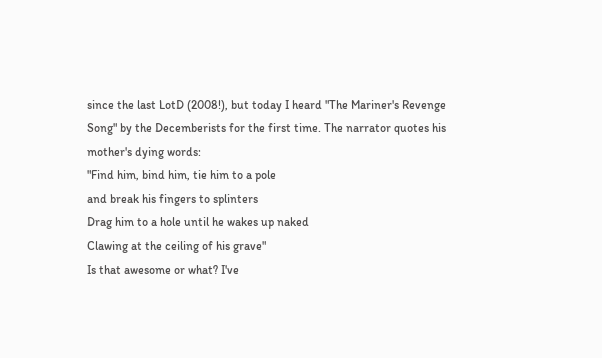since the last LotD (2008!), but today I heard "The Mariner's Revenge Song" by the Decemberists for the first time. The narrator quotes his mother's dying words:
"Find him, bind him, tie him to a pole
and break his fingers to splinters
Drag him to a hole until he wakes up naked
Clawing at the ceiling of his grave"
Is that awesome or what? I've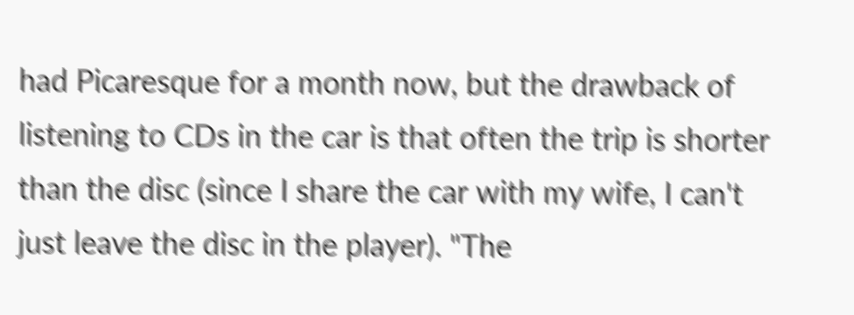had Picaresque for a month now, but the drawback of listening to CDs in the car is that often the trip is shorter than the disc (since I share the car with my wife, I can't just leave the disc in the player). "The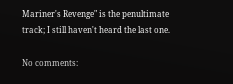Mariner's Revenge" is the penultimate track; I still haven't heard the last one.

No comments: